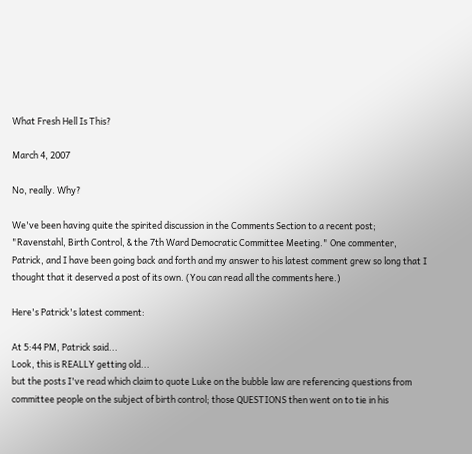What Fresh Hell Is This?

March 4, 2007

No, really. Why?

We've been having quite the spirited discussion in the Comments Section to a recent post; "Ravenstahl, Birth Control, & the 7th Ward Democratic Committee Meeting." One commenter, Patrick, and I have been going back and forth and my answer to his latest comment grew so long that I thought that it deserved a post of its own. (You can read all the comments here.)

Here's Patrick's latest comment:

At 5:44 PM, Patrick said...
Look, this is REALLY getting old...
but the posts I've read which claim to quote Luke on the bubble law are referencing questions from committee people on the subject of birth control; those QUESTIONS then went on to tie in his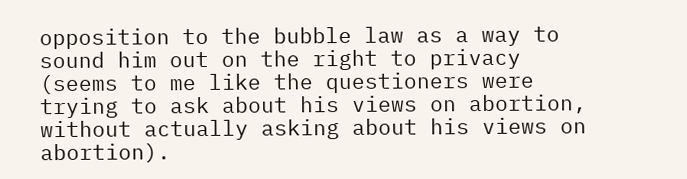opposition to the bubble law as a way to sound him out on the right to privacy (seems to me like the questioners were trying to ask about his views on abortion, without actually asking about his views on abortion).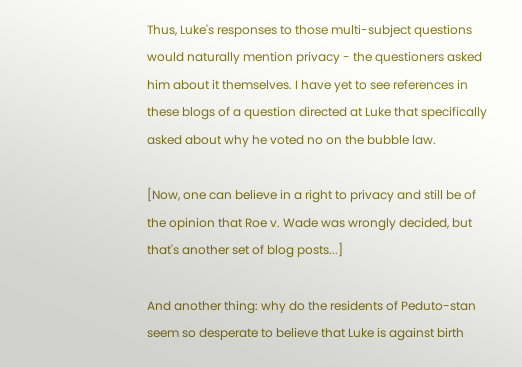Thus, Luke's responses to those multi-subject questions would naturally mention privacy - the questioners asked him about it themselves. I have yet to see references in these blogs of a question directed at Luke that specifically asked about why he voted no on the bubble law.

[Now, one can believe in a right to privacy and still be of the opinion that Roe v. Wade was wrongly decided, but that's another set of blog posts...]

And another thing: why do the residents of Peduto-stan seem so desperate to believe that Luke is against birth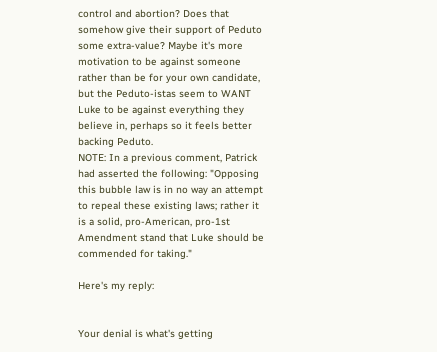control and abortion? Does that somehow give their support of Peduto some extra-value? Maybe it's more motivation to be against someone rather than be for your own candidate, but the Peduto-istas seem to WANT Luke to be against everything they believe in, perhaps so it feels better backing Peduto.
NOTE: In a previous comment, Patrick had asserted the following: "Opposing this bubble law is in no way an attempt to repeal these existing laws; rather it is a solid, pro-American, pro-1st Amendment stand that Luke should be commended for taking."

Here's my reply:


Your denial is what's getting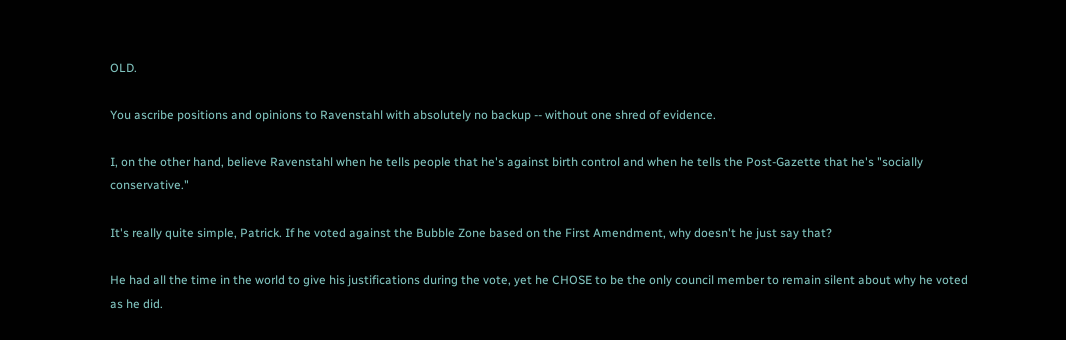OLD.

You ascribe positions and opinions to Ravenstahl with absolutely no backup -- without one shred of evidence.

I, on the other hand, believe Ravenstahl when he tells people that he's against birth control and when he tells the Post-Gazette that he's "socially conservative."

It's really quite simple, Patrick. If he voted against the Bubble Zone based on the First Amendment, why doesn't he just say that?

He had all the time in the world to give his justifications during the vote, yet he CHOSE to be the only council member to remain silent about why he voted as he did.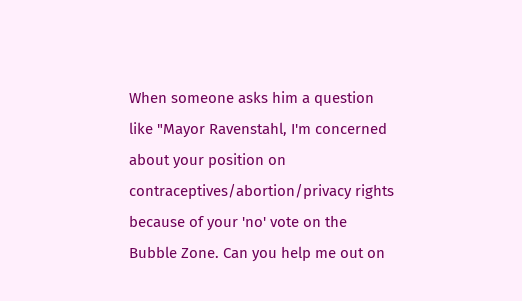When someone asks him a question like "Mayor Ravenstahl, I'm concerned about your position on contraceptives/abortion/privacy rights because of your 'no' vote on the Bubble Zone. Can you help me out on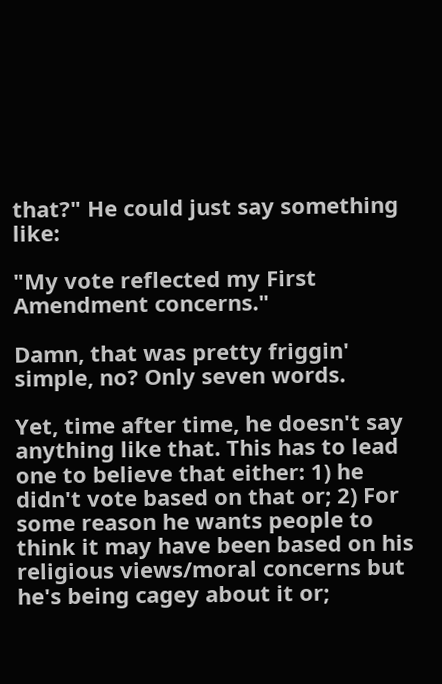that?" He could just say something like:

"My vote reflected my First Amendment concerns."

Damn, that was pretty friggin' simple, no? Only seven words.

Yet, time after time, he doesn't say anything like that. This has to lead one to believe that either: 1) he didn't vote based on that or; 2) For some reason he wants people to think it may have been based on his religious views/moral concerns but he's being cagey about it or;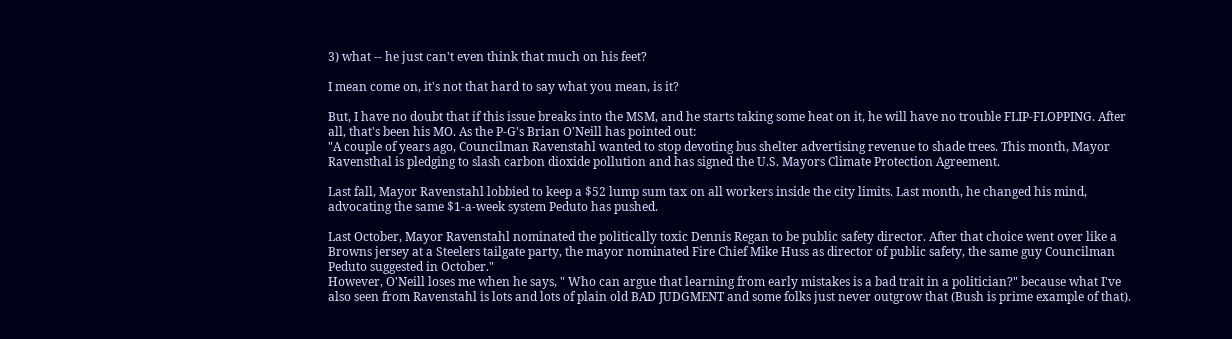3) what -- he just can't even think that much on his feet?

I mean come on, it's not that hard to say what you mean, is it?

But, I have no doubt that if this issue breaks into the MSM, and he starts taking some heat on it, he will have no trouble FLIP-FLOPPING. After all, that's been his MO. As the P-G's Brian O'Neill has pointed out:
"A couple of years ago, Councilman Ravenstahl wanted to stop devoting bus shelter advertising revenue to shade trees. This month, Mayor Ravensthal is pledging to slash carbon dioxide pollution and has signed the U.S. Mayors Climate Protection Agreement.

Last fall, Mayor Ravenstahl lobbied to keep a $52 lump sum tax on all workers inside the city limits. Last month, he changed his mind, advocating the same $1-a-week system Peduto has pushed.

Last October, Mayor Ravenstahl nominated the politically toxic Dennis Regan to be public safety director. After that choice went over like a Browns jersey at a Steelers tailgate party, the mayor nominated Fire Chief Mike Huss as director of public safety, the same guy Councilman Peduto suggested in October."
However, O'Neill loses me when he says, " Who can argue that learning from early mistakes is a bad trait in a politician?" because what I've also seen from Ravenstahl is lots and lots of plain old BAD JUDGMENT and some folks just never outgrow that (Bush is prime example of that).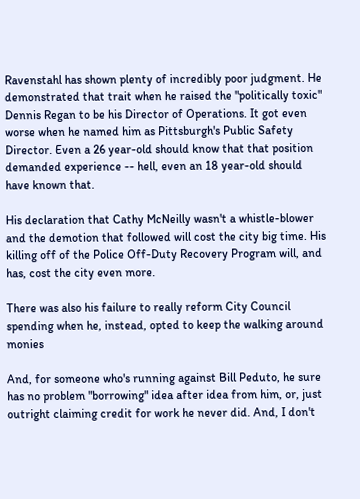Ravenstahl has shown plenty of incredibly poor judgment. He demonstrated that trait when he raised the "politically toxic" Dennis Regan to be his Director of Operations. It got even worse when he named him as Pittsburgh's Public Safety Director. Even a 26 year-old should know that that position demanded experience -- hell, even an 18 year-old should have known that.

His declaration that Cathy McNeilly wasn't a whistle-blower and the demotion that followed will cost the city big time. His killing off of the Police Off-Duty Recovery Program will, and has, cost the city even more.

There was also his failure to really reform City Council spending when he, instead, opted to keep the walking around monies

And, for someone who's running against Bill Peduto, he sure has no problem "borrowing" idea after idea from him, or, just outright claiming credit for work he never did. And, I don't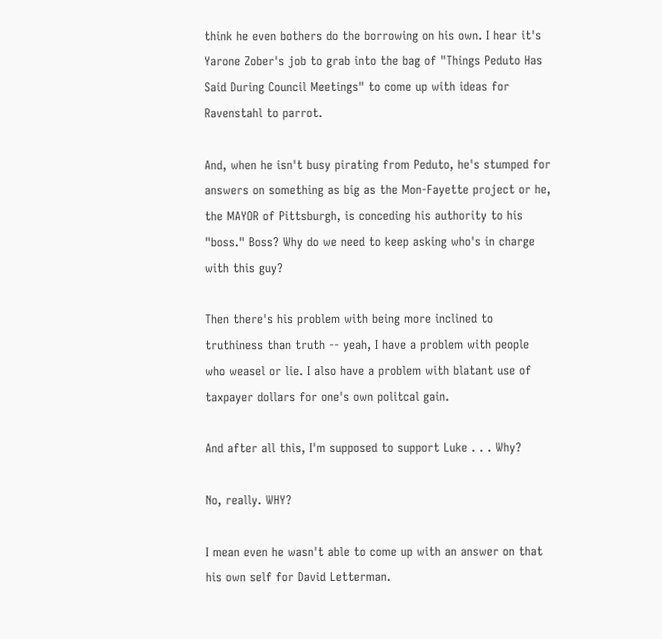think he even bothers do the borrowing on his own. I hear it's Yarone Zober's job to grab into the bag of "Things Peduto Has Said During Council Meetings" to come up with ideas for Ravenstahl to parrot.

And, when he isn't busy pirating from Peduto, he's stumped for answers on something as big as the Mon-Fayette project or he, the MAYOR of Pittsburgh, is conceding his authority to his "boss." Boss? Why do we need to keep asking who's in charge with this guy?

Then there's his problem with being more inclined to truthiness than truth -- yeah, I have a problem with people who weasel or lie. I also have a problem with blatant use of taxpayer dollars for one's own politcal gain.

And after all this, I'm supposed to support Luke . . . Why?

No, really. WHY?

I mean even he wasn't able to come up with an answer on that his own self for David Letterman.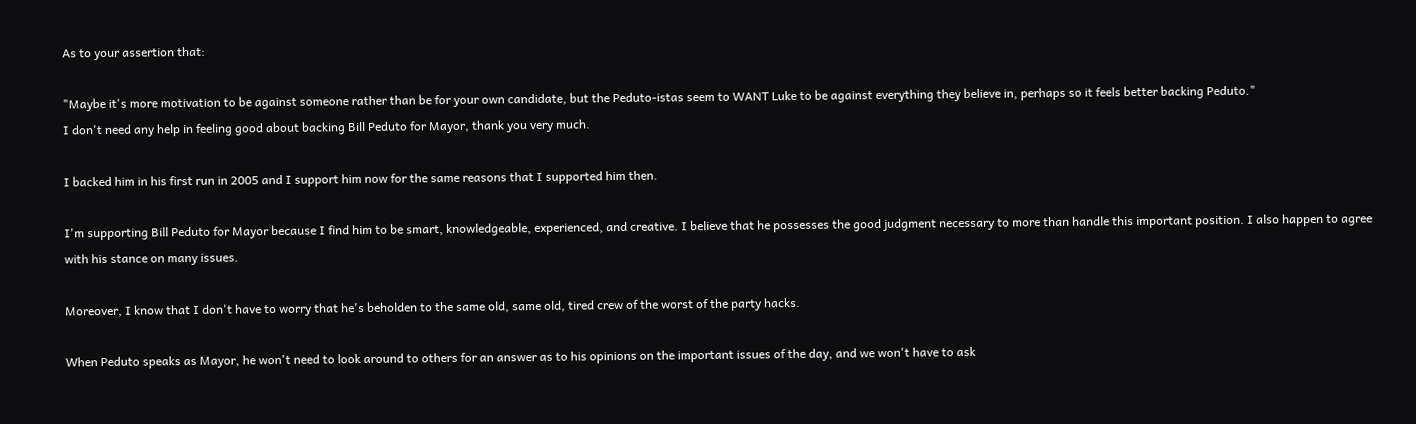As to your assertion that:

"Maybe it's more motivation to be against someone rather than be for your own candidate, but the Peduto-istas seem to WANT Luke to be against everything they believe in, perhaps so it feels better backing Peduto."
I don't need any help in feeling good about backing Bill Peduto for Mayor, thank you very much.

I backed him in his first run in 2005 and I support him now for the same reasons that I supported him then.

I'm supporting Bill Peduto for Mayor because I find him to be smart, knowledgeable, experienced, and creative. I believe that he possesses the good judgment necessary to more than handle this important position. I also happen to agree with his stance on many issues.

Moreover, I know that I don't have to worry that he's beholden to the same old, same old, tired crew of the worst of the party hacks.

When Peduto speaks as Mayor, he won't need to look around to others for an answer as to his opinions on the important issues of the day, and we won't have to ask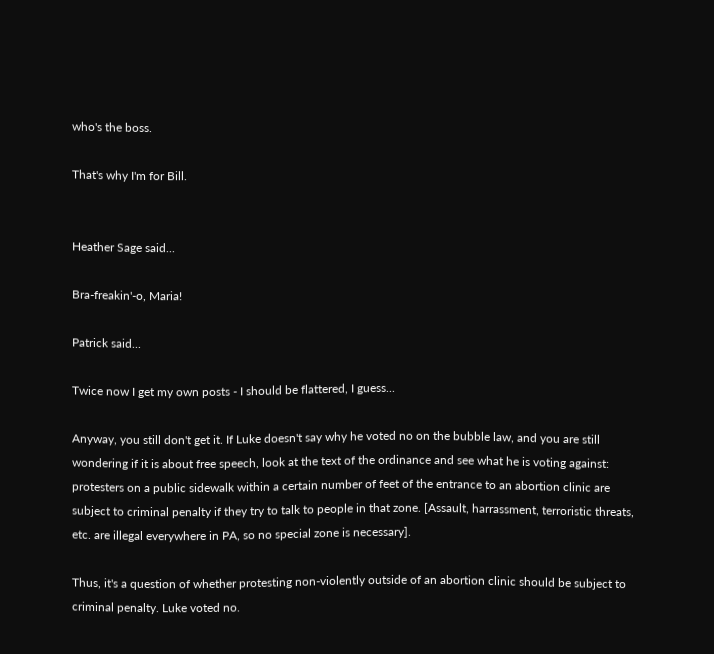who's the boss.

That's why I'm for Bill.


Heather Sage said...

Bra-freakin'-o, Maria!

Patrick said...

Twice now I get my own posts - I should be flattered, I guess...

Anyway, you still don't get it. If Luke doesn't say why he voted no on the bubble law, and you are still wondering if it is about free speech, look at the text of the ordinance and see what he is voting against: protesters on a public sidewalk within a certain number of feet of the entrance to an abortion clinic are subject to criminal penalty if they try to talk to people in that zone. [Assault, harrassment, terroristic threats, etc. are illegal everywhere in PA, so no special zone is necessary].

Thus, it's a question of whether protesting non-violently outside of an abortion clinic should be subject to criminal penalty. Luke voted no.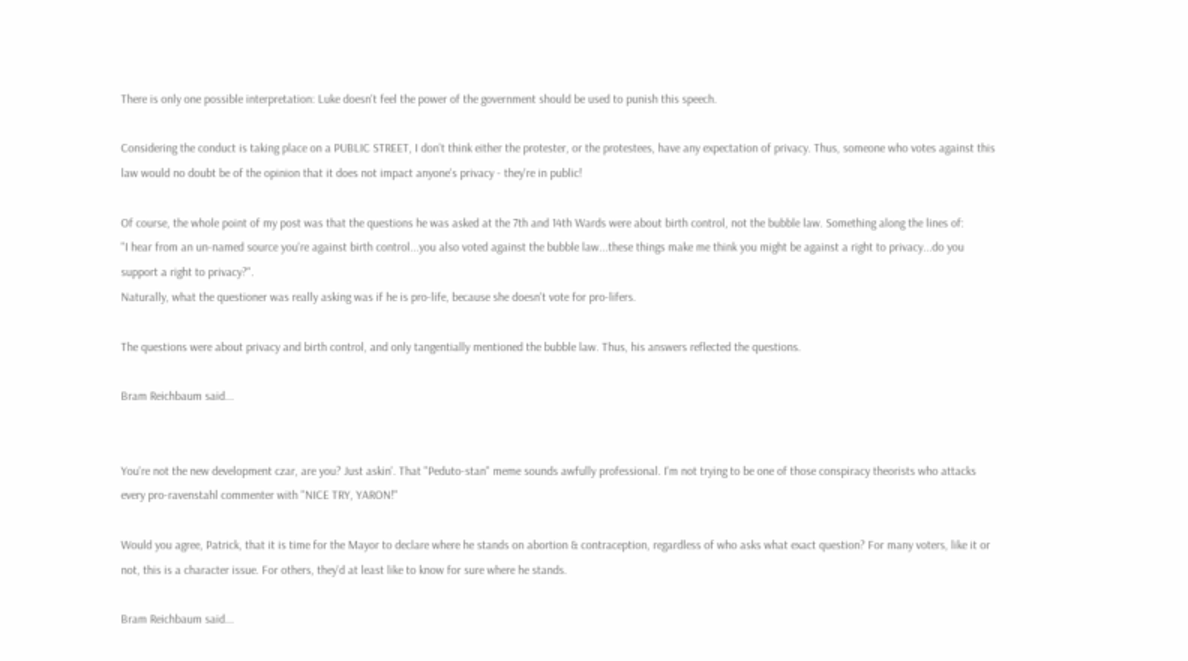There is only one possible interpretation: Luke doesn't feel the power of the government should be used to punish this speech.

Considering the conduct is taking place on a PUBLIC STREET, I don't think either the protester, or the protestees, have any expectation of privacy. Thus, someone who votes against this law would no doubt be of the opinion that it does not impact anyone's privacy - they're in public!

Of course, the whole point of my post was that the questions he was asked at the 7th and 14th Wards were about birth control, not the bubble law. Something along the lines of:
"I hear from an un-named source you're against birth control...you also voted against the bubble law...these things make me think you might be against a right to privacy...do you support a right to privacy?".
Naturally, what the questioner was really asking was if he is pro-life, because she doesn't vote for pro-lifers.

The questions were about privacy and birth control, and only tangentially mentioned the bubble law. Thus, his answers reflected the questions.

Bram Reichbaum said...


You're not the new development czar, are you? Just askin'. That "Peduto-stan" meme sounds awfully professional. I'm not trying to be one of those conspiracy theorists who attacks every pro-ravenstahl commenter with "NICE TRY, YARON!"

Would you agree, Patrick, that it is time for the Mayor to declare where he stands on abortion & contraception, regardless of who asks what exact question? For many voters, like it or not, this is a character issue. For others, they'd at least like to know for sure where he stands.

Bram Reichbaum said...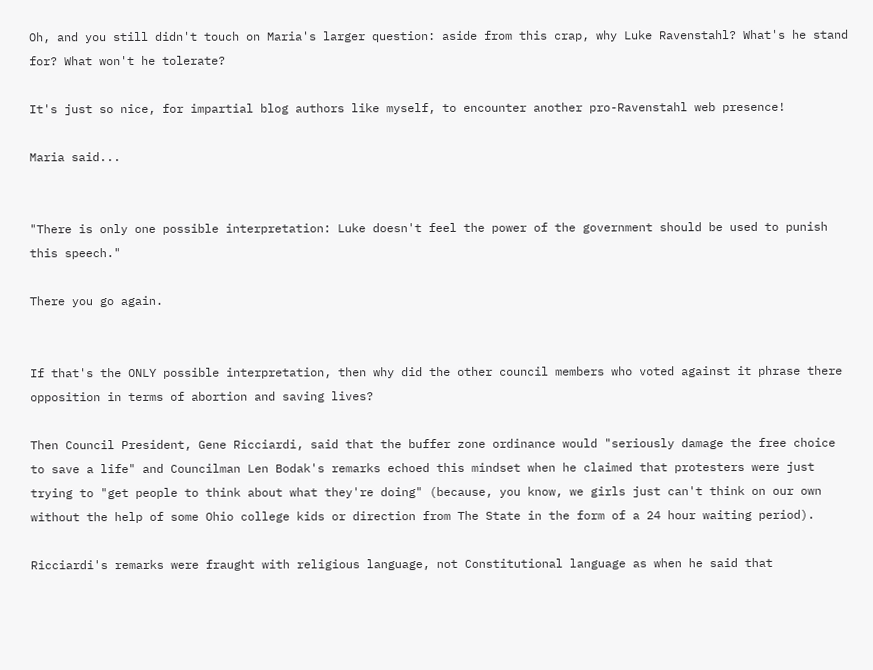Oh, and you still didn't touch on Maria's larger question: aside from this crap, why Luke Ravenstahl? What's he stand for? What won't he tolerate?

It's just so nice, for impartial blog authors like myself, to encounter another pro-Ravenstahl web presence!

Maria said...


"There is only one possible interpretation: Luke doesn't feel the power of the government should be used to punish this speech."

There you go again.


If that's the ONLY possible interpretation, then why did the other council members who voted against it phrase there opposition in terms of abortion and saving lives?

Then Council President, Gene Ricciardi, said that the buffer zone ordinance would "seriously damage the free choice to save a life" and Councilman Len Bodak's remarks echoed this mindset when he claimed that protesters were just trying to "get people to think about what they're doing" (because, you know, we girls just can't think on our own without the help of some Ohio college kids or direction from The State in the form of a 24 hour waiting period).

Ricciardi's remarks were fraught with religious language, not Constitutional language as when he said that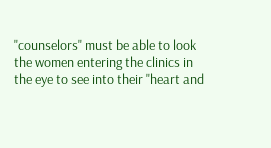"counselors" must be able to look the women entering the clinics in the eye to see into their "heart and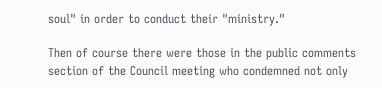soul" in order to conduct their "ministry."

Then of course there were those in the public comments section of the Council meeting who condemned not only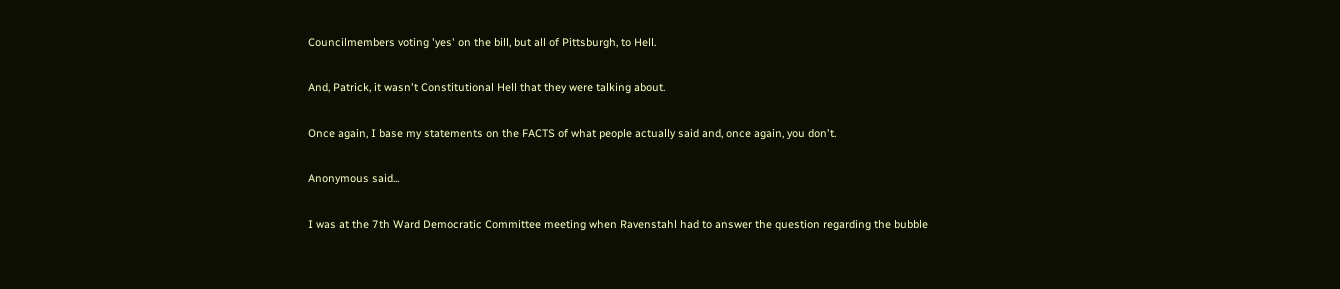Councilmembers voting 'yes' on the bill, but all of Pittsburgh, to Hell.

And, Patrick, it wasn't Constitutional Hell that they were talking about.

Once again, I base my statements on the FACTS of what people actually said and, once again, you don't.

Anonymous said...

I was at the 7th Ward Democratic Committee meeting when Ravenstahl had to answer the question regarding the bubble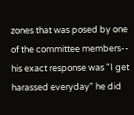zones that was posed by one of the committee members-- his exact response was "I get harassed everyday" he did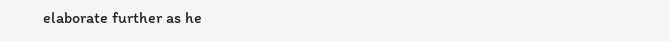elaborate further as he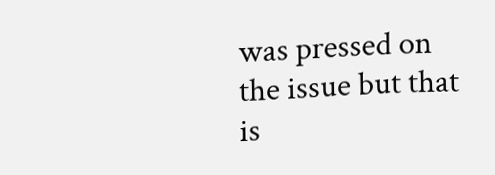was pressed on the issue but that is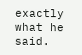exactly what he said.